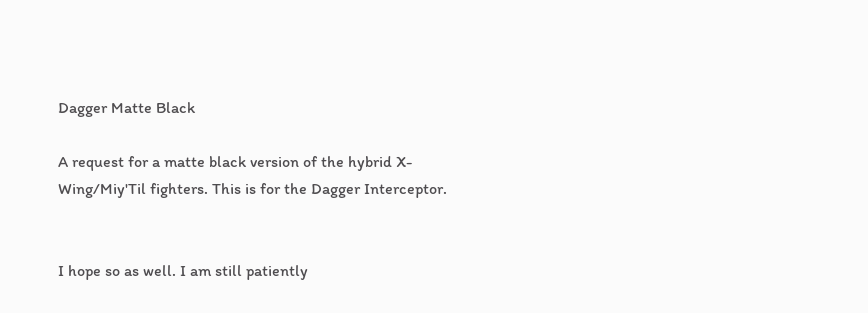Dagger Matte Black

A request for a matte black version of the hybrid X-Wing/Miy'Til fighters. This is for the Dagger Interceptor.


I hope so as well. I am still patiently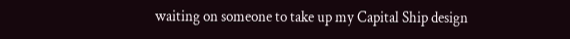waiting on someone to take up my Capital Ship design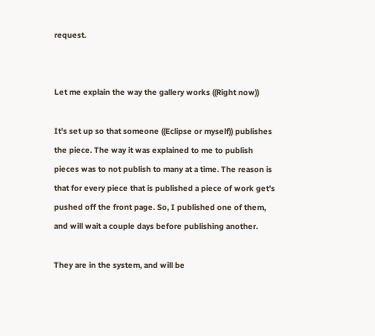request.


Let me explain the way the gallery works ((Right now))

It's set up so that someone ((Eclipse or myself)) publishes the piece. The way it was explained to me to publish pieces was to not publish to many at a time. The reason is that for every piece that is published a piece of work get's pushed off the front page. So, I published one of them, and will wait a couple days before publishing another.

They are in the system, and will be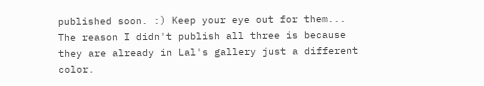published soon. :) Keep your eye out for them... The reason I didn't publish all three is because they are already in Lal's gallery just a different color.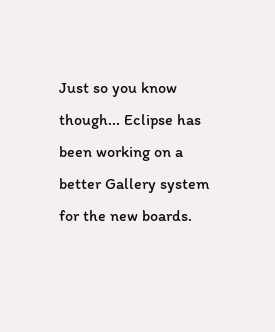Just so you know though... Eclipse has been working on a better Gallery system for the new boards.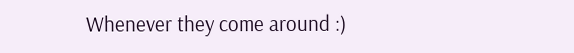Whenever they come around :)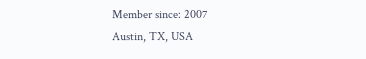Member since: 2007
Austin, TX, USA